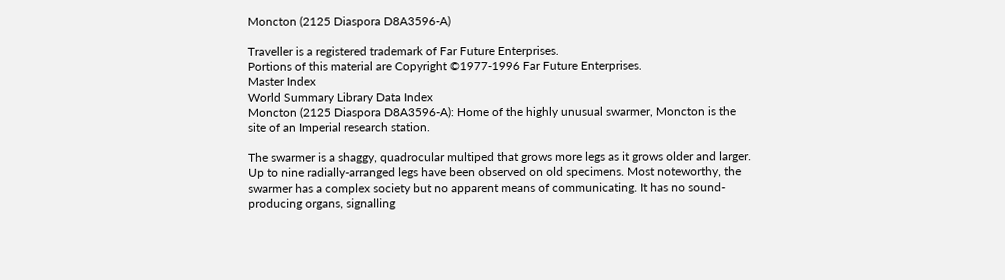Moncton (2125 Diaspora D8A3596-A)

Traveller is a registered trademark of Far Future Enterprises.
Portions of this material are Copyright ©1977-1996 Far Future Enterprises.
Master Index
World Summary Library Data Index
Moncton (2125 Diaspora D8A3596-A): Home of the highly unusual swarmer, Moncton is the site of an Imperial research station.

The swarmer is a shaggy, quadrocular multiped that grows more legs as it grows older and larger. Up to nine radially-arranged legs have been observed on old specimens. Most noteworthy, the swarmer has a complex society but no apparent means of communicating. It has no sound-producing organs, signalling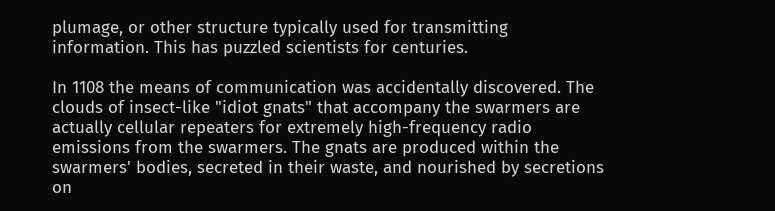plumage, or other structure typically used for transmitting information. This has puzzled scientists for centuries.

In 1108 the means of communication was accidentally discovered. The clouds of insect-like "idiot gnats" that accompany the swarmers are actually cellular repeaters for extremely high-frequency radio emissions from the swarmers. The gnats are produced within the swarmers' bodies, secreted in their waste, and nourished by secretions on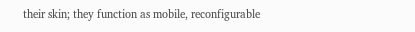their skin; they function as mobile, reconfigurable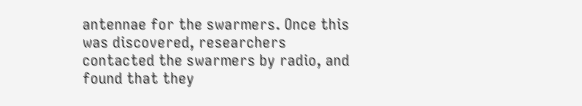antennae for the swarmers. Once this was discovered, researchers contacted the swarmers by radio, and found that they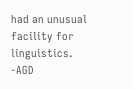had an unusual facility for linguistics. -AGD